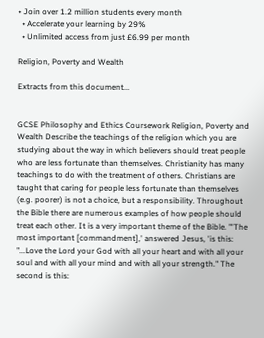• Join over 1.2 million students every month
  • Accelerate your learning by 29%
  • Unlimited access from just £6.99 per month

Religion, Poverty and Wealth

Extracts from this document...


GCSE Philosophy and Ethics Coursework Religion, Poverty and Wealth Describe the teachings of the religion which you are studying about the way in which believers should treat people who are less fortunate than themselves. Christianity has many teachings to do with the treatment of others. Christians are taught that caring for people less fortunate than themselves (e.g. poorer) is not a choice, but a responsibility. Throughout the Bible there are numerous examples of how people should treat each other. It is a very important theme of the Bible. "'The most important [commandment],' answered Jesus, 'is this: "...Love the Lord your God with all your heart and with all your soul and with all your mind and with all your strength." The second is this: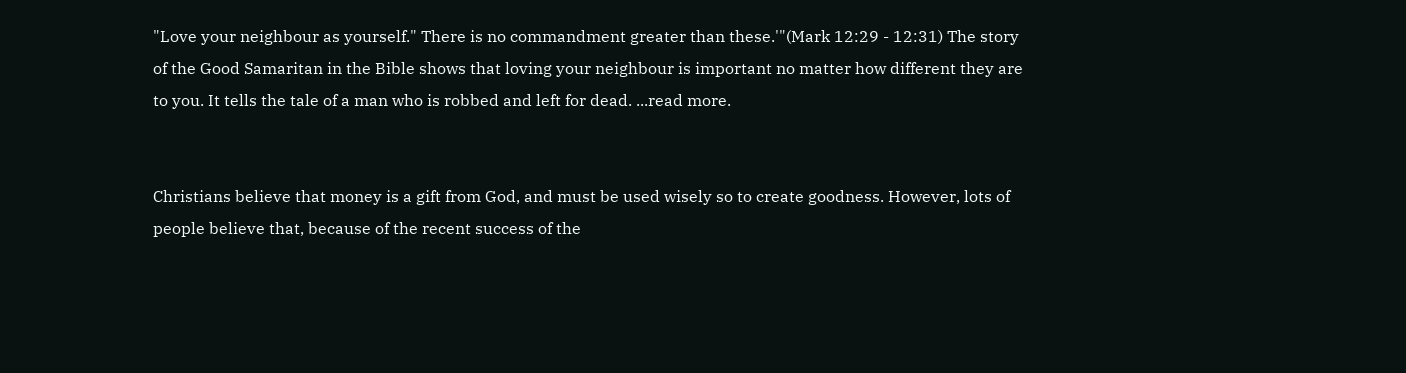"Love your neighbour as yourself." There is no commandment greater than these.'"(Mark 12:29 - 12:31) The story of the Good Samaritan in the Bible shows that loving your neighbour is important no matter how different they are to you. It tells the tale of a man who is robbed and left for dead. ...read more.


Christians believe that money is a gift from God, and must be used wisely so to create goodness. However, lots of people believe that, because of the recent success of the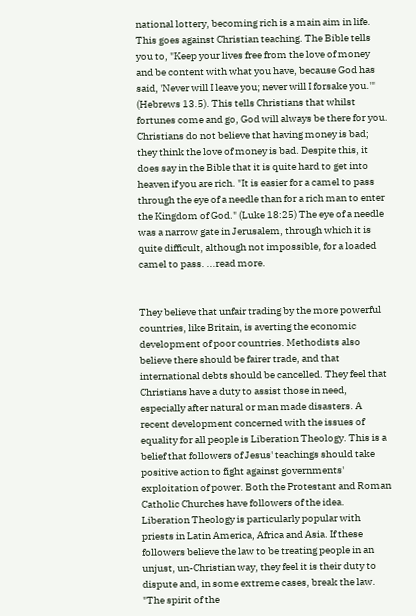national lottery, becoming rich is a main aim in life. This goes against Christian teaching. The Bible tells you to, "Keep your lives free from the love of money and be content with what you have, because God has said, 'Never will I leave you; never will I forsake you.'" (Hebrews 13.5). This tells Christians that whilst fortunes come and go, God will always be there for you. Christians do not believe that having money is bad; they think the love of money is bad. Despite this, it does say in the Bible that it is quite hard to get into heaven if you are rich. "It is easier for a camel to pass through the eye of a needle than for a rich man to enter the Kingdom of God." (Luke 18:25) The eye of a needle was a narrow gate in Jerusalem, through which it is quite difficult, although not impossible, for a loaded camel to pass. ...read more.


They believe that unfair trading by the more powerful countries, like Britain, is averting the economic development of poor countries. Methodists also believe there should be fairer trade, and that international debts should be cancelled. They feel that Christians have a duty to assist those in need, especially after natural or man made disasters. A recent development concerned with the issues of equality for all people is Liberation Theology. This is a belief that followers of Jesus' teachings should take positive action to fight against governments' exploitation of power. Both the Protestant and Roman Catholic Churches have followers of the idea. Liberation Theology is particularly popular with priests in Latin America, Africa and Asia. If these followers believe the law to be treating people in an unjust, un-Christian way, they feel it is their duty to dispute and, in some extreme cases, break the law. "The spirit of the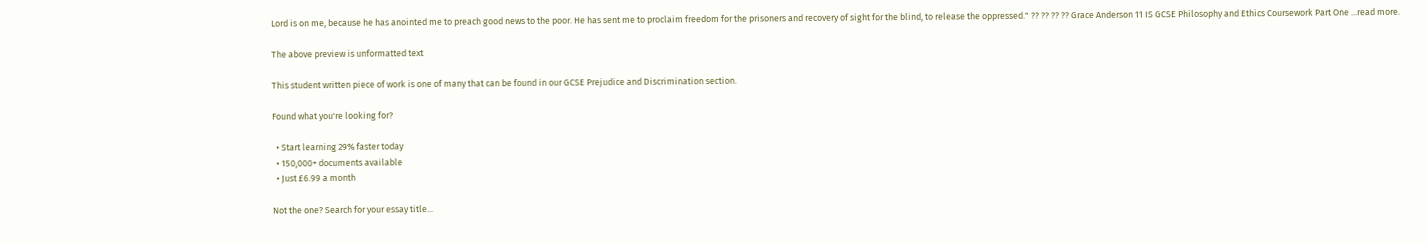Lord is on me, because he has anointed me to preach good news to the poor. He has sent me to proclaim freedom for the prisoners and recovery of sight for the blind, to release the oppressed." ?? ?? ?? ?? Grace Anderson 11 IS GCSE Philosophy and Ethics Coursework Part One ...read more.

The above preview is unformatted text

This student written piece of work is one of many that can be found in our GCSE Prejudice and Discrimination section.

Found what you're looking for?

  • Start learning 29% faster today
  • 150,000+ documents available
  • Just £6.99 a month

Not the one? Search for your essay title...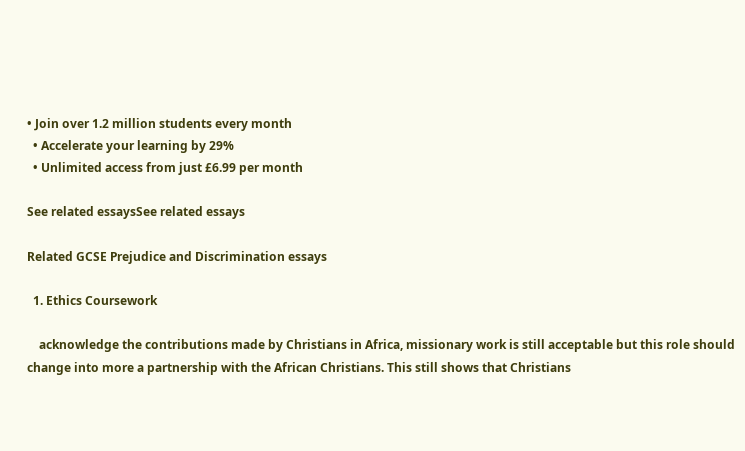• Join over 1.2 million students every month
  • Accelerate your learning by 29%
  • Unlimited access from just £6.99 per month

See related essaysSee related essays

Related GCSE Prejudice and Discrimination essays

  1. Ethics Coursework

    acknowledge the contributions made by Christians in Africa, missionary work is still acceptable but this role should change into more a partnership with the African Christians. This still shows that Christians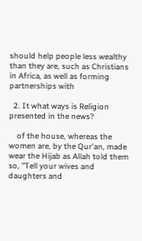should help people less wealthy than they are, such as Christians in Africa, as well as forming partnerships with

  2. It what ways is Religion presented in the news?

    of the house, whereas the women are, by the Qur'an, made wear the Hijab as Allah told them so, "Tell your wives and daughters and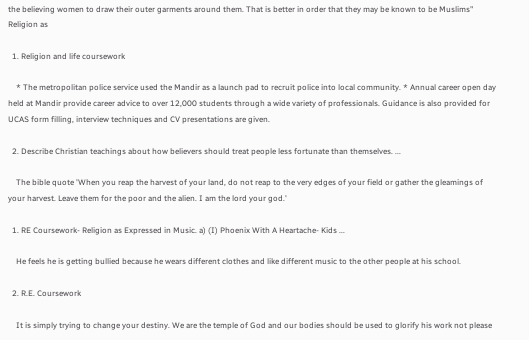the believing women to draw their outer garments around them. That is better in order that they may be known to be Muslims" Religion as

  1. Religion and life coursework

    * The metropolitan police service used the Mandir as a launch pad to recruit police into local community. * Annual career open day held at Mandir provide career advice to over 12,000 students through a wide variety of professionals. Guidance is also provided for UCAS form filling, interview techniques and CV presentations are given.

  2. Describe Christian teachings about how believers should treat people less fortunate than themselves. ...

    The bible quote 'When you reap the harvest of your land, do not reap to the very edges of your field or gather the gleamings of your harvest. Leave them for the poor and the alien. I am the lord your god.'

  1. RE Coursework- Religion as Expressed in Music. a) (I) Phoenix With A Heartache- Kids ...

    He feels he is getting bullied because he wears different clothes and like different music to the other people at his school.

  2. R.E. Coursework

    It is simply trying to change your destiny. We are the temple of God and our bodies should be used to glorify his work not please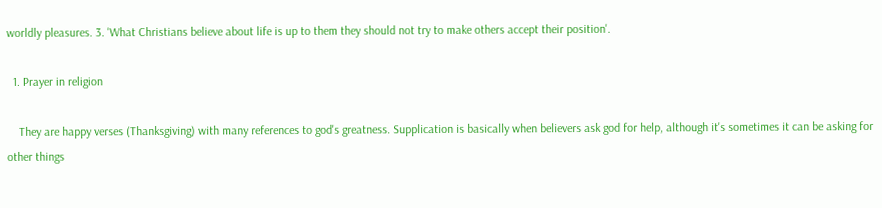worldly pleasures. 3. 'What Christians believe about life is up to them they should not try to make others accept their position'.

  1. Prayer in religion

    They are happy verses (Thanksgiving) with many references to god's greatness. Supplication is basically when believers ask god for help, although it's sometimes it can be asking for other things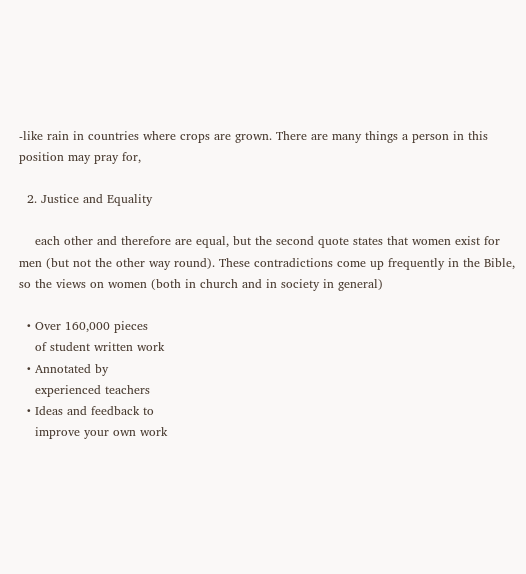-like rain in countries where crops are grown. There are many things a person in this position may pray for,

  2. Justice and Equality

    each other and therefore are equal, but the second quote states that women exist for men (but not the other way round). These contradictions come up frequently in the Bible, so the views on women (both in church and in society in general)

  • Over 160,000 pieces
    of student written work
  • Annotated by
    experienced teachers
  • Ideas and feedback to
    improve your own work